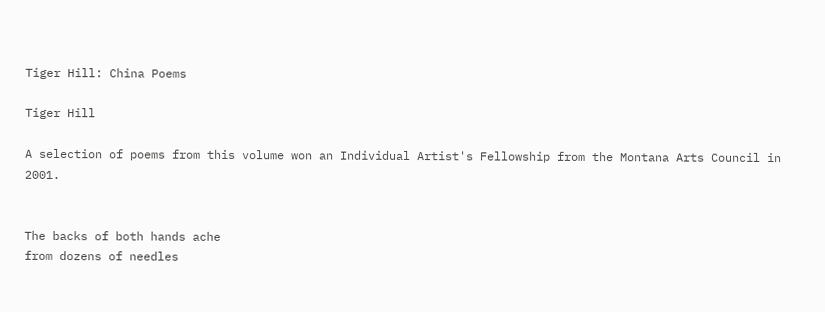Tiger Hill: China Poems

Tiger Hill

A selection of poems from this volume won an Individual Artist's Fellowship from the Montana Arts Council in 2001.


The backs of both hands ache
from dozens of needles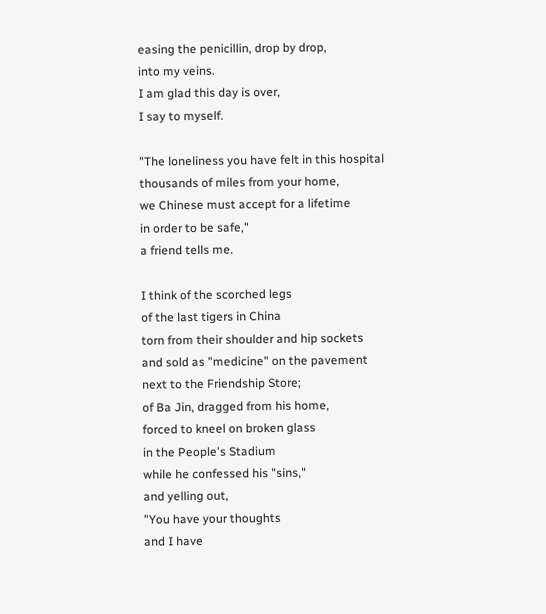easing the penicillin, drop by drop,
into my veins.
I am glad this day is over,
I say to myself.

"The loneliness you have felt in this hospital
thousands of miles from your home,
we Chinese must accept for a lifetime
in order to be safe,"
a friend tells me.

I think of the scorched legs
of the last tigers in China
torn from their shoulder and hip sockets
and sold as "medicine" on the pavement
next to the Friendship Store;
of Ba Jin, dragged from his home,
forced to kneel on broken glass
in the People's Stadium
while he confessed his "sins,"
and yelling out,
"You have your thoughts
and I have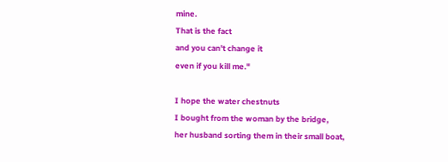mine.
That is the fact
and you can't change it
even if you kill me."

I hope the water chestnuts
I bought from the woman by the bridge,
her husband sorting them in their small boat,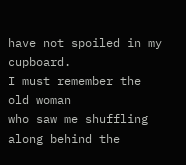have not spoiled in my cupboard.
I must remember the old woman
who saw me shuffling along behind the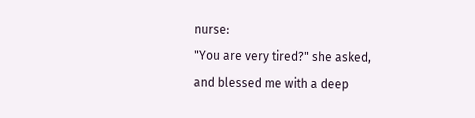nurse:
"You are very tired?" she asked,
and blessed me with a deep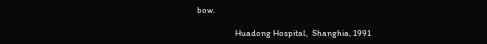bow.

                   Huadong Hospital,  Shanghia, 1991